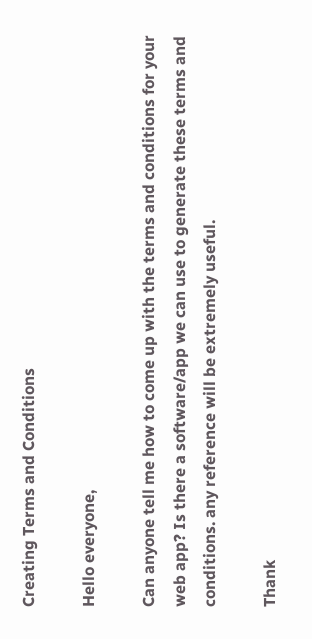Creating Terms and Conditions

Hello everyone,

Can anyone tell me how to come up with the terms and conditions for your web app? Is there a software/app we can use to generate these terms and conditions. any reference will be extremely useful.

Thank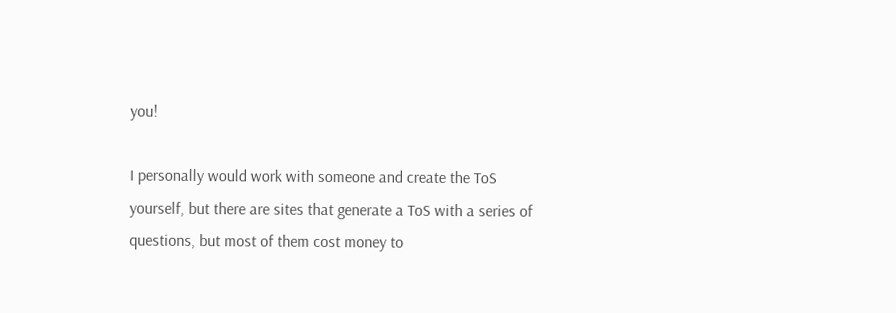you!

I personally would work with someone and create the ToS yourself, but there are sites that generate a ToS with a series of questions, but most of them cost money to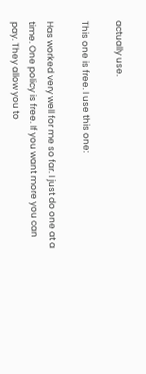actually use.

This one is free. I use this one:

Has worked very well for me so far. I just do one at a time. One policy is free. If you want more you can pay. They allow you to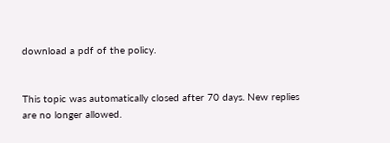download a pdf of the policy.


This topic was automatically closed after 70 days. New replies are no longer allowed.